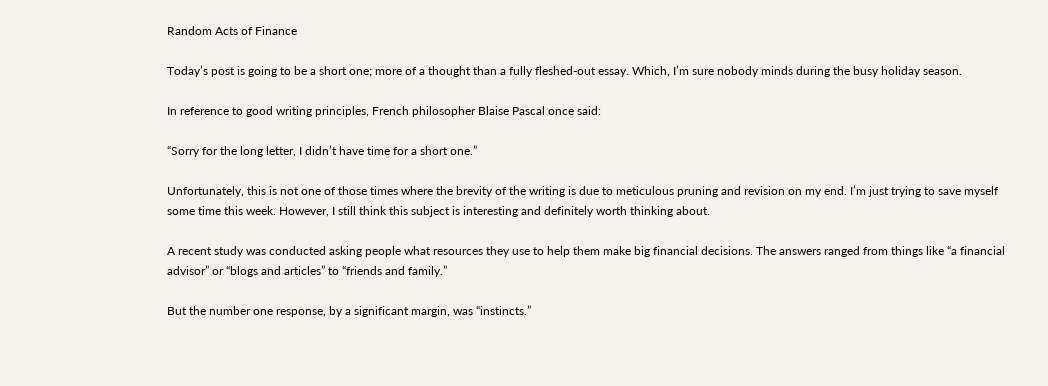Random Acts of Finance

Today’s post is going to be a short one; more of a thought than a fully fleshed-out essay. Which, I’m sure nobody minds during the busy holiday season.

In reference to good writing principles, French philosopher Blaise Pascal once said:

“Sorry for the long letter, I didn’t have time for a short one.”

Unfortunately, this is not one of those times where the brevity of the writing is due to meticulous pruning and revision on my end. I’m just trying to save myself some time this week. However, I still think this subject is interesting and definitely worth thinking about.

A recent study was conducted asking people what resources they use to help them make big financial decisions. The answers ranged from things like “a financial advisor” or “blogs and articles” to “friends and family.”

But the number one response, by a significant margin, was “instincts.”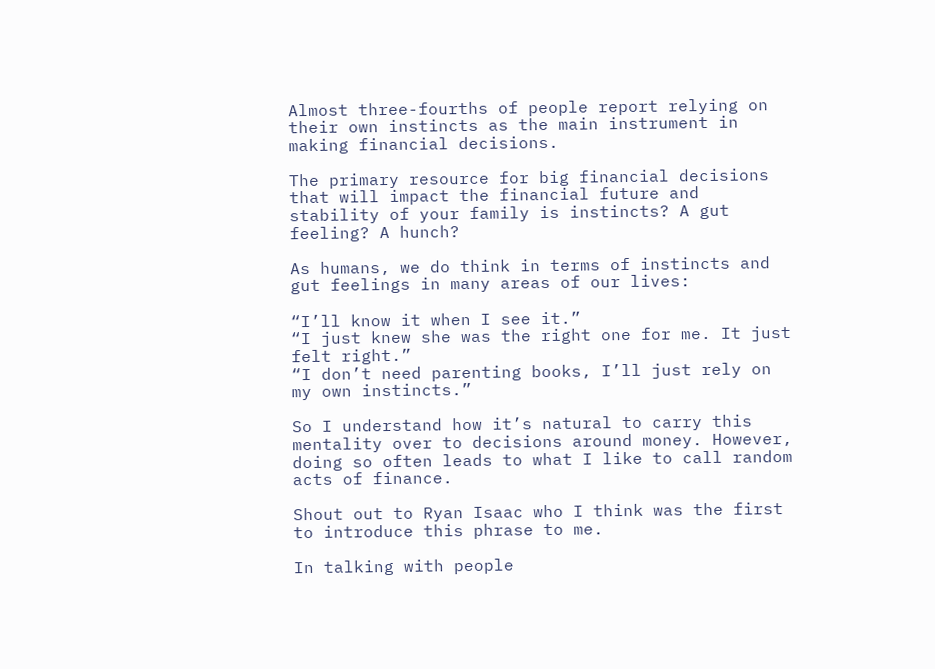Almost three-fourths of people report relying on their own instincts as the main instrument in making financial decisions.

The primary resource for big financial decisions that will impact the financial future and stability of your family is instincts? A gut feeling? A hunch?

As humans, we do think in terms of instincts and gut feelings in many areas of our lives:

“I’ll know it when I see it.”
“I just knew she was the right one for me. It just felt right.”
“I don’t need parenting books, I’ll just rely on my own instincts.”

So I understand how it’s natural to carry this mentality over to decisions around money. However, doing so often leads to what I like to call random acts of finance.

Shout out to Ryan Isaac who I think was the first to introduce this phrase to me.

In talking with people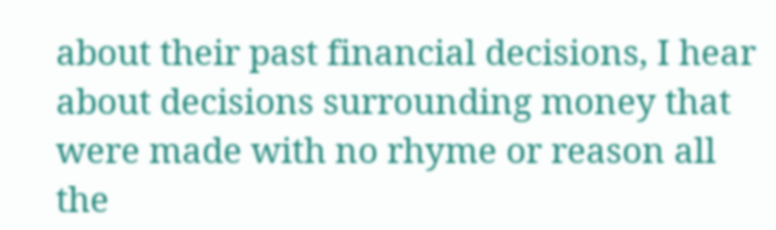about their past financial decisions, I hear about decisions surrounding money that were made with no rhyme or reason all the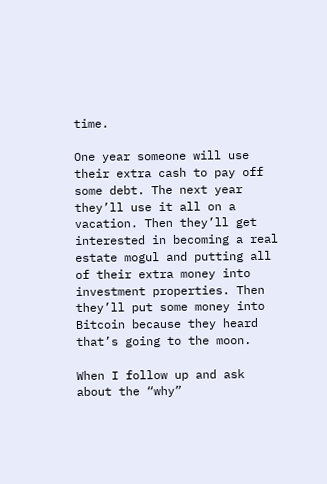time.

One year someone will use their extra cash to pay off some debt. The next year they’ll use it all on a vacation. Then they’ll get interested in becoming a real estate mogul and putting all of their extra money into investment properties. Then they’ll put some money into Bitcoin because they heard that’s going to the moon.

When I follow up and ask about the “why”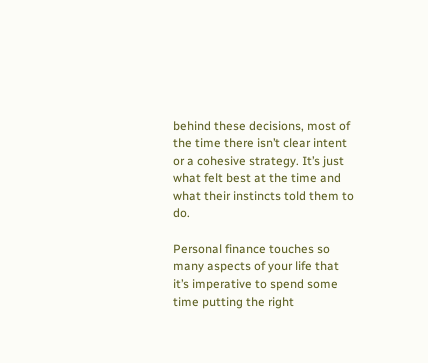behind these decisions, most of the time there isn’t clear intent or a cohesive strategy. It’s just what felt best at the time and what their instincts told them to do.

Personal finance touches so many aspects of your life that it’s imperative to spend some time putting the right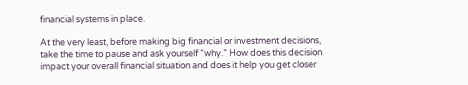financial systems in place.

At the very least, before making big financial or investment decisions, take the time to pause and ask yourself “why.” How does this decision impact your overall financial situation and does it help you get closer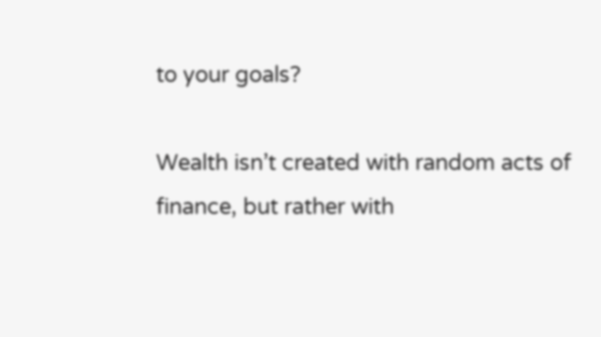to your goals?

Wealth isn’t created with random acts of finance, but rather with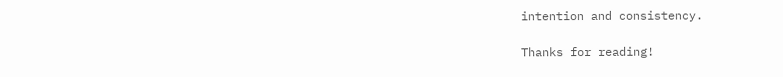intention and consistency.

Thanks for reading!